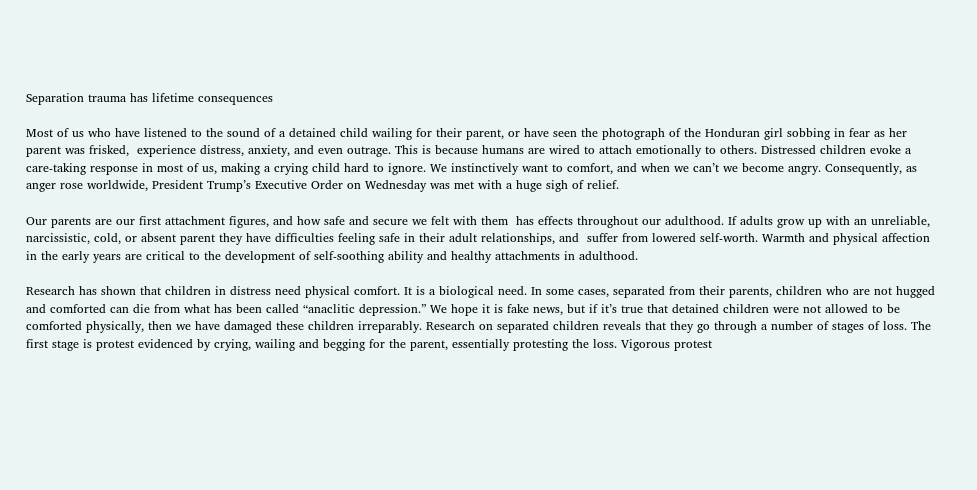Separation trauma has lifetime consequences

Most of us who have listened to the sound of a detained child wailing for their parent, or have seen the photograph of the Honduran girl sobbing in fear as her parent was frisked,  experience distress, anxiety, and even outrage. This is because humans are wired to attach emotionally to others. Distressed children evoke a care-taking response in most of us, making a crying child hard to ignore. We instinctively want to comfort, and when we can’t we become angry. Consequently, as anger rose worldwide, President Trump’s Executive Order on Wednesday was met with a huge sigh of relief.

Our parents are our first attachment figures, and how safe and secure we felt with them  has effects throughout our adulthood. If adults grow up with an unreliable, narcissistic, cold, or absent parent they have difficulties feeling safe in their adult relationships, and  suffer from lowered self-worth. Warmth and physical affection in the early years are critical to the development of self-soothing ability and healthy attachments in adulthood.

Research has shown that children in distress need physical comfort. It is a biological need. In some cases, separated from their parents, children who are not hugged and comforted can die from what has been called “anaclitic depression.” We hope it is fake news, but if it’s true that detained children were not allowed to be comforted physically, then we have damaged these children irreparably. Research on separated children reveals that they go through a number of stages of loss. The first stage is protest evidenced by crying, wailing and begging for the parent, essentially protesting the loss. Vigorous protest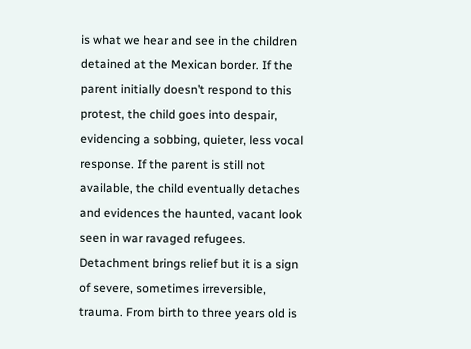is what we hear and see in the children detained at the Mexican border. If the parent initially doesn’t respond to this protest, the child goes into despair, evidencing a sobbing, quieter, less vocal response. If the parent is still not available, the child eventually detaches and evidences the haunted, vacant look seen in war ravaged refugees. Detachment brings relief but it is a sign of severe, sometimes irreversible, trauma. From birth to three years old is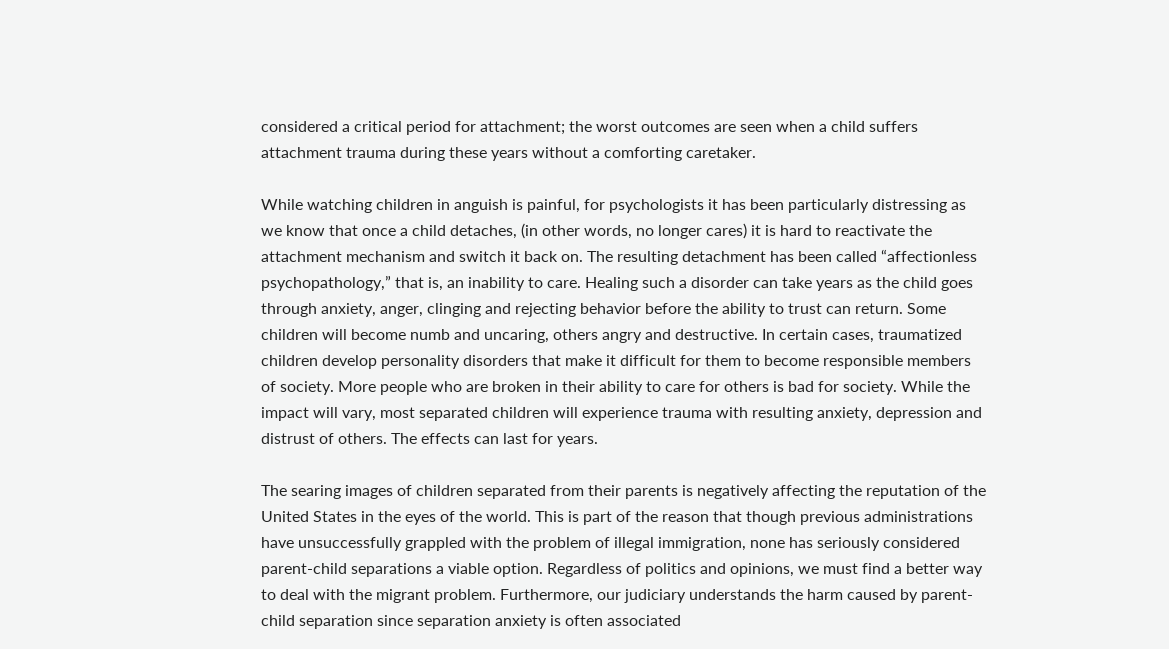considered a critical period for attachment; the worst outcomes are seen when a child suffers attachment trauma during these years without a comforting caretaker.

While watching children in anguish is painful, for psychologists it has been particularly distressing as we know that once a child detaches, (in other words, no longer cares) it is hard to reactivate the attachment mechanism and switch it back on. The resulting detachment has been called “affectionless psychopathology,” that is, an inability to care. Healing such a disorder can take years as the child goes through anxiety, anger, clinging and rejecting behavior before the ability to trust can return. Some children will become numb and uncaring, others angry and destructive. In certain cases, traumatized children develop personality disorders that make it difficult for them to become responsible members of society. More people who are broken in their ability to care for others is bad for society. While the impact will vary, most separated children will experience trauma with resulting anxiety, depression and distrust of others. The effects can last for years.

The searing images of children separated from their parents is negatively affecting the reputation of the United States in the eyes of the world. This is part of the reason that though previous administrations have unsuccessfully grappled with the problem of illegal immigration, none has seriously considered parent-child separations a viable option. Regardless of politics and opinions, we must find a better way to deal with the migrant problem. Furthermore, our judiciary understands the harm caused by parent-child separation since separation anxiety is often associated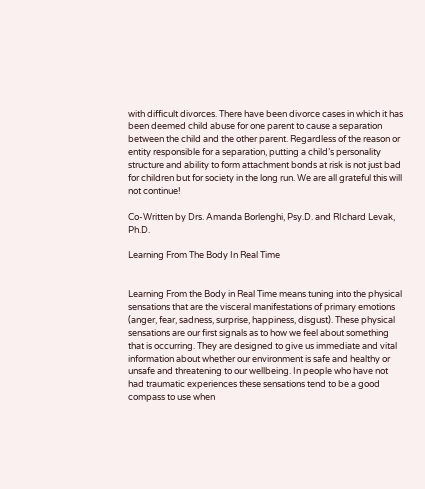with difficult divorces. There have been divorce cases in which it has been deemed child abuse for one parent to cause a separation between the child and the other parent. Regardless of the reason or entity responsible for a separation, putting a child’s personality structure and ability to form attachment bonds at risk is not just bad for children but for society in the long run. We are all grateful this will not continue!

Co-Written by Drs. Amanda Borlenghi, Psy.D. and RIchard Levak, Ph.D.

Learning From The Body In Real Time


Learning From the Body in Real Time means tuning into the physical sensations that are the visceral manifestations of primary emotions (anger, fear, sadness, surprise, happiness, disgust). These physical sensations are our first signals as to how we feel about something that is occurring. They are designed to give us immediate and vital information about whether our environment is safe and healthy or unsafe and threatening to our wellbeing. In people who have not had traumatic experiences these sensations tend to be a good compass to use when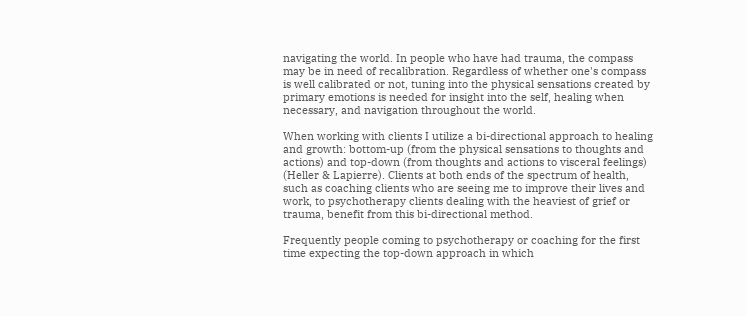navigating the world. In people who have had trauma, the compass may be in need of recalibration. Regardless of whether one's compass is well calibrated or not, tuning into the physical sensations created by primary emotions is needed for insight into the self, healing when necessary, and navigation throughout the world.

When working with clients I utilize a bi-directional approach to healing and growth: bottom-up (from the physical sensations to thoughts and actions) and top-down (from thoughts and actions to visceral feelings) (Heller & Lapierre). Clients at both ends of the spectrum of health, such as coaching clients who are seeing me to improve their lives and work, to psychotherapy clients dealing with the heaviest of grief or trauma, benefit from this bi-directional method.

Frequently people coming to psychotherapy or coaching for the first time expecting the top-down approach in which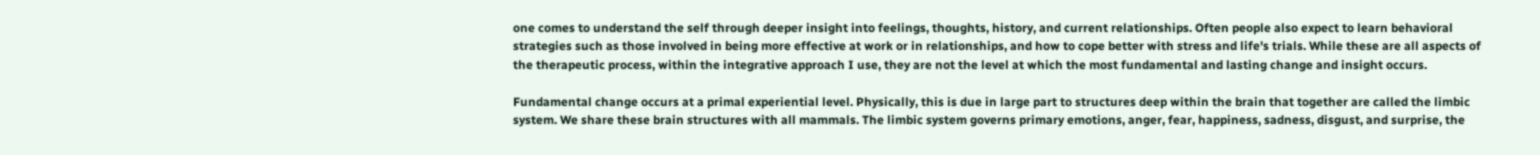one comes to understand the self through deeper insight into feelings, thoughts, history, and current relationships. Often people also expect to learn behavioral strategies such as those involved in being more effective at work or in relationships, and how to cope better with stress and life's trials. While these are all aspects of the therapeutic process, within the integrative approach I use, they are not the level at which the most fundamental and lasting change and insight occurs.

Fundamental change occurs at a primal experiential level. Physically, this is due in large part to structures deep within the brain that together are called the limbic system. We share these brain structures with all mammals. The limbic system governs primary emotions, anger, fear, happiness, sadness, disgust, and surprise, the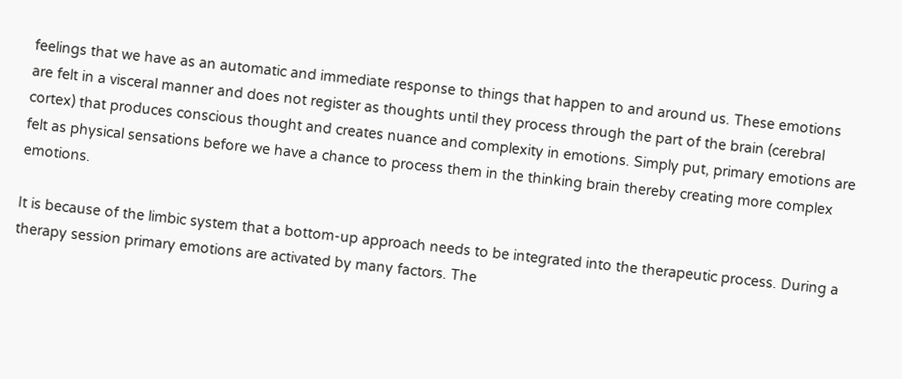feelings that we have as an automatic and immediate response to things that happen to and around us. These emotions are felt in a visceral manner and does not register as thoughts until they process through the part of the brain (cerebral cortex) that produces conscious thought and creates nuance and complexity in emotions. Simply put, primary emotions are felt as physical sensations before we have a chance to process them in the thinking brain thereby creating more complex emotions.

It is because of the limbic system that a bottom-up approach needs to be integrated into the therapeutic process. During a therapy session primary emotions are activated by many factors. The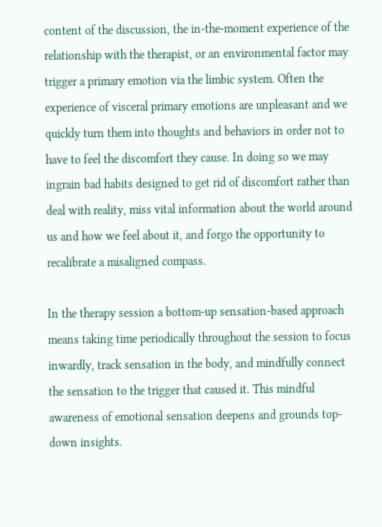content of the discussion, the in-the-moment experience of the relationship with the therapist, or an environmental factor may trigger a primary emotion via the limbic system. Often the experience of visceral primary emotions are unpleasant and we quickly turn them into thoughts and behaviors in order not to have to feel the discomfort they cause. In doing so we may ingrain bad habits designed to get rid of discomfort rather than deal with reality, miss vital information about the world around us and how we feel about it, and forgo the opportunity to recalibrate a misaligned compass.

In the therapy session a bottom-up sensation-based approach means taking time periodically throughout the session to focus inwardly, track sensation in the body, and mindfully connect the sensation to the trigger that caused it. This mindful awareness of emotional sensation deepens and grounds top-down insights.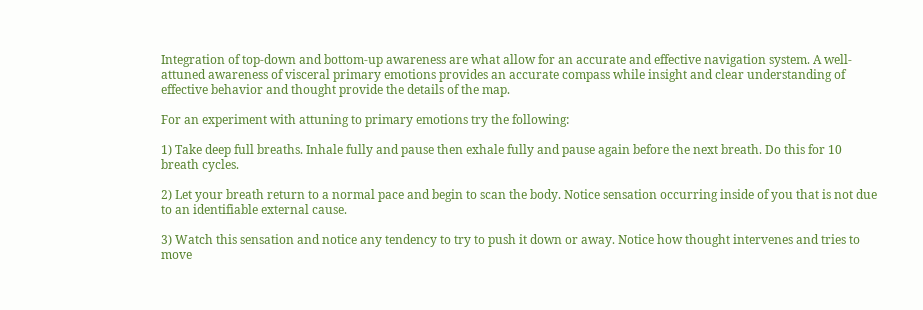Integration of top-down and bottom-up awareness are what allow for an accurate and effective navigation system. A well-attuned awareness of visceral primary emotions provides an accurate compass while insight and clear understanding of effective behavior and thought provide the details of the map.

For an experiment with attuning to primary emotions try the following:

1) Take deep full breaths. Inhale fully and pause then exhale fully and pause again before the next breath. Do this for 10 breath cycles.

2) Let your breath return to a normal pace and begin to scan the body. Notice sensation occurring inside of you that is not due to an identifiable external cause.

3) Watch this sensation and notice any tendency to try to push it down or away. Notice how thought intervenes and tries to move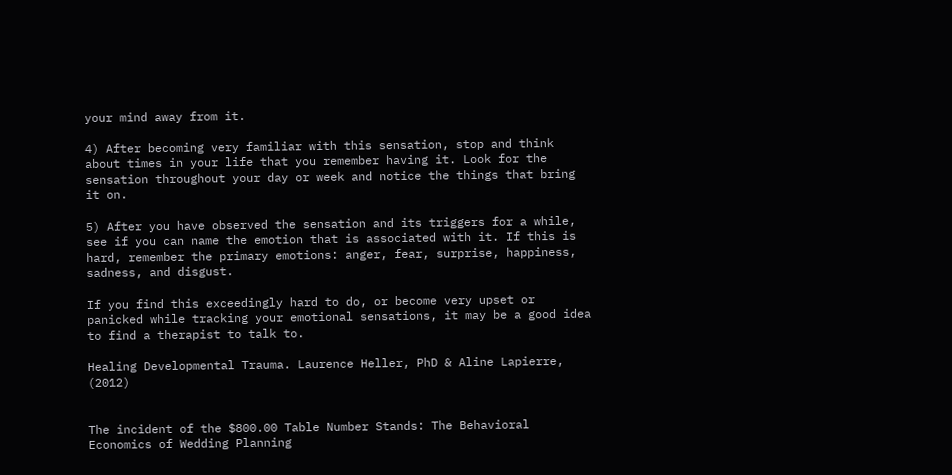your mind away from it.

4) After becoming very familiar with this sensation, stop and think about times in your life that you remember having it. Look for the sensation throughout your day or week and notice the things that bring it on.

5) After you have observed the sensation and its triggers for a while, see if you can name the emotion that is associated with it. If this is hard, remember the primary emotions: anger, fear, surprise, happiness, sadness, and disgust.

If you find this exceedingly hard to do, or become very upset or panicked while tracking your emotional sensations, it may be a good idea to find a therapist to talk to.

Healing Developmental Trauma. Laurence Heller, PhD & Aline Lapierre, (2012)


The incident of the $800.00 Table Number Stands: The Behavioral Economics of Wedding Planning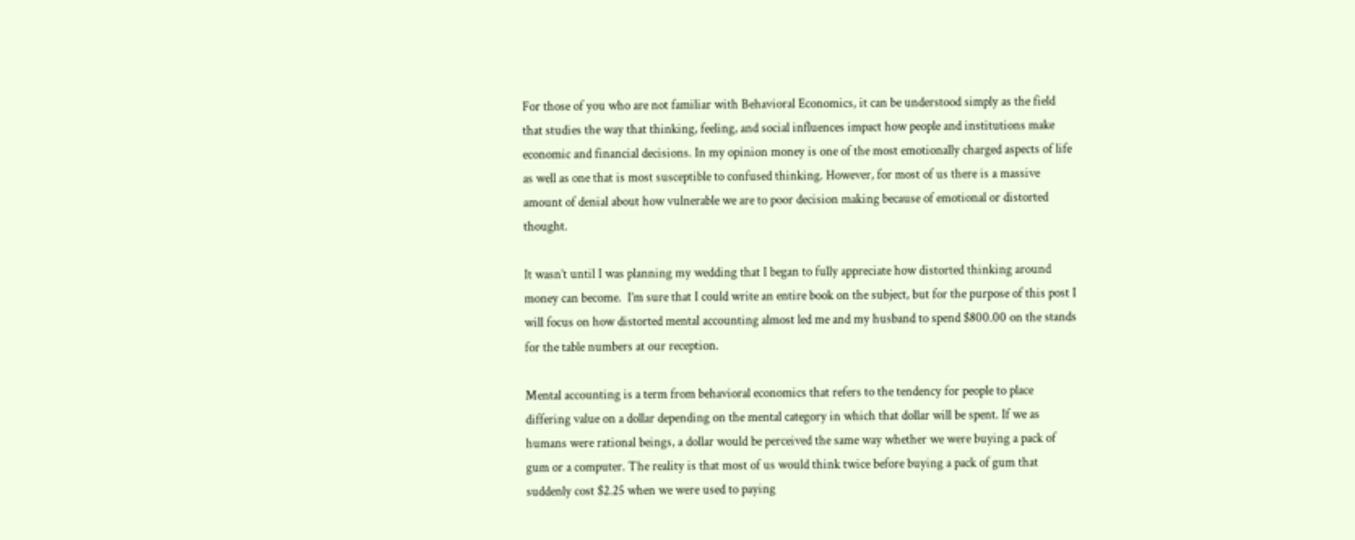For those of you who are not familiar with Behavioral Economics, it can be understood simply as the field that studies the way that thinking, feeling, and social influences impact how people and institutions make economic and financial decisions. In my opinion money is one of the most emotionally charged aspects of life as well as one that is most susceptible to confused thinking. However, for most of us there is a massive amount of denial about how vulnerable we are to poor decision making because of emotional or distorted thought.

It wasn’t until I was planning my wedding that I began to fully appreciate how distorted thinking around money can become.  I’m sure that I could write an entire book on the subject, but for the purpose of this post I will focus on how distorted mental accounting almost led me and my husband to spend $800.00 on the stands for the table numbers at our reception.

Mental accounting is a term from behavioral economics that refers to the tendency for people to place differing value on a dollar depending on the mental category in which that dollar will be spent. If we as humans were rational beings, a dollar would be perceived the same way whether we were buying a pack of gum or a computer. The reality is that most of us would think twice before buying a pack of gum that suddenly cost $2.25 when we were used to paying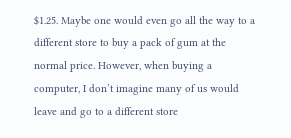$1.25. Maybe one would even go all the way to a different store to buy a pack of gum at the normal price. However, when buying a computer, I don’t imagine many of us would leave and go to a different store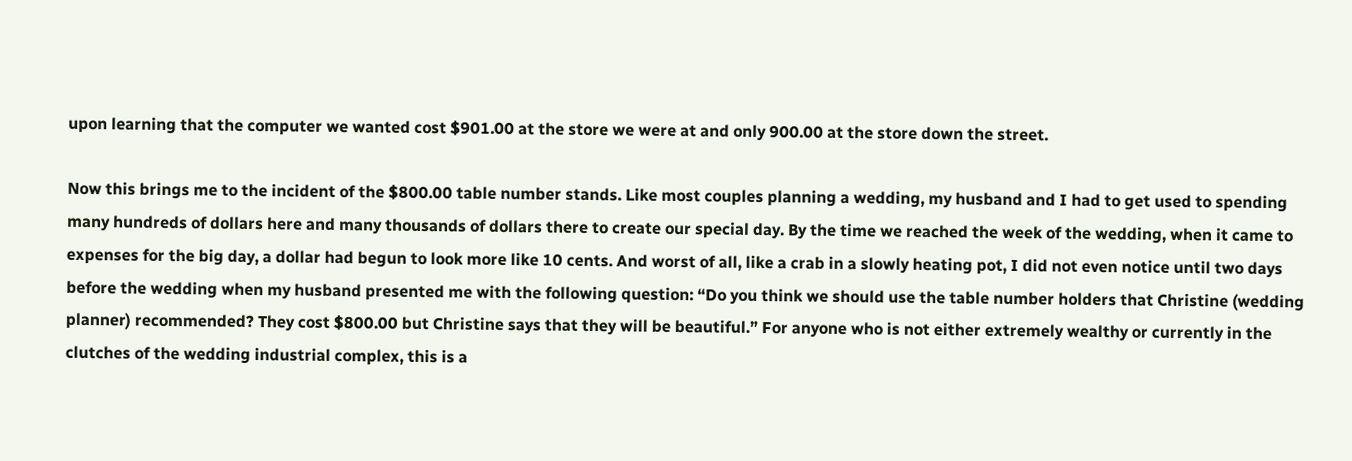upon learning that the computer we wanted cost $901.00 at the store we were at and only 900.00 at the store down the street.

Now this brings me to the incident of the $800.00 table number stands. Like most couples planning a wedding, my husband and I had to get used to spending many hundreds of dollars here and many thousands of dollars there to create our special day. By the time we reached the week of the wedding, when it came to expenses for the big day, a dollar had begun to look more like 10 cents. And worst of all, like a crab in a slowly heating pot, I did not even notice until two days before the wedding when my husband presented me with the following question: “Do you think we should use the table number holders that Christine (wedding planner) recommended? They cost $800.00 but Christine says that they will be beautiful.” For anyone who is not either extremely wealthy or currently in the clutches of the wedding industrial complex, this is a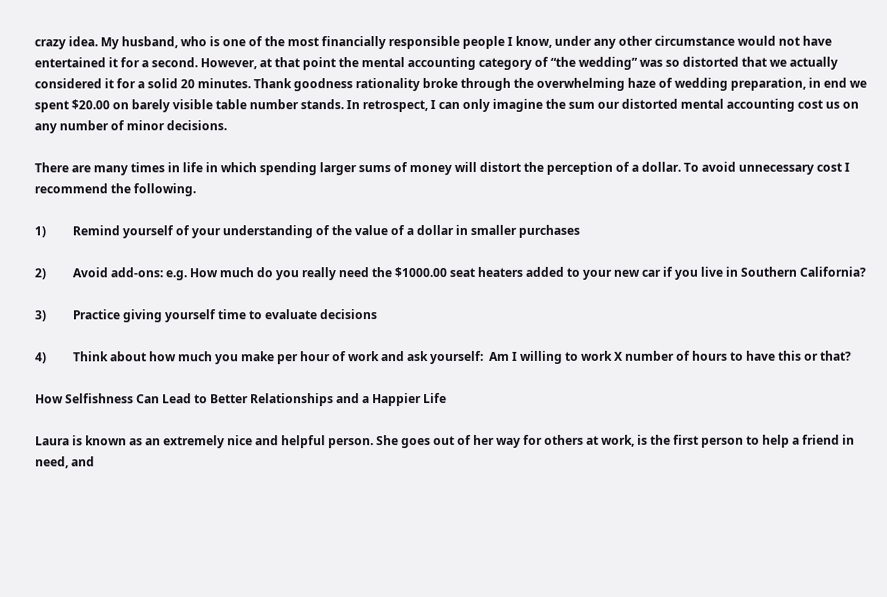crazy idea. My husband, who is one of the most financially responsible people I know, under any other circumstance would not have entertained it for a second. However, at that point the mental accounting category of “the wedding” was so distorted that we actually considered it for a solid 20 minutes. Thank goodness rationality broke through the overwhelming haze of wedding preparation, in end we spent $20.00 on barely visible table number stands. In retrospect, I can only imagine the sum our distorted mental accounting cost us on any number of minor decisions.

There are many times in life in which spending larger sums of money will distort the perception of a dollar. To avoid unnecessary cost I recommend the following.

1)         Remind yourself of your understanding of the value of a dollar in smaller purchases

2)         Avoid add-ons: e.g. How much do you really need the $1000.00 seat heaters added to your new car if you live in Southern California?

3)         Practice giving yourself time to evaluate decisions

4)         Think about how much you make per hour of work and ask yourself:  Am I willing to work X number of hours to have this or that?

How Selfishness Can Lead to Better Relationships and a Happier Life

Laura is known as an extremely nice and helpful person. She goes out of her way for others at work, is the first person to help a friend in need, and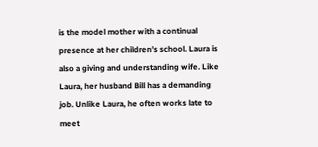is the model mother with a continual presence at her children’s school. Laura is also a giving and understanding wife. Like Laura, her husband Bill has a demanding job. Unlike Laura, he often works late to meet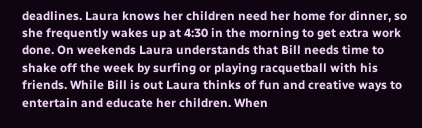deadlines. Laura knows her children need her home for dinner, so she frequently wakes up at 4:30 in the morning to get extra work done. On weekends Laura understands that Bill needs time to shake off the week by surfing or playing racquetball with his friends. While Bill is out Laura thinks of fun and creative ways to entertain and educate her children. When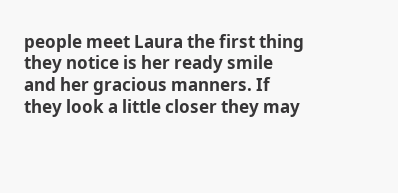people meet Laura the first thing they notice is her ready smile and her gracious manners. If they look a little closer they may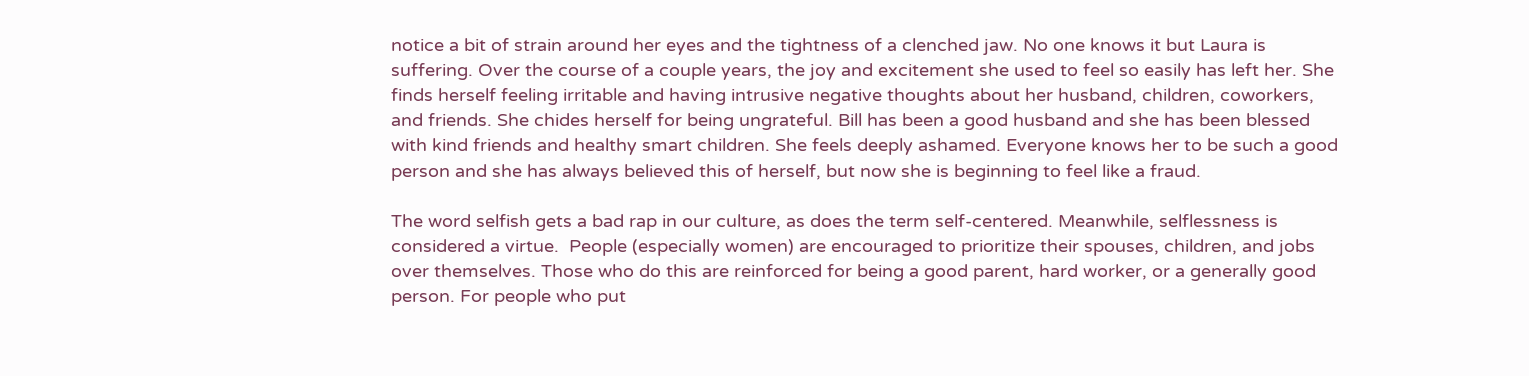notice a bit of strain around her eyes and the tightness of a clenched jaw. No one knows it but Laura is suffering. Over the course of a couple years, the joy and excitement she used to feel so easily has left her. She finds herself feeling irritable and having intrusive negative thoughts about her husband, children, coworkers, and friends. She chides herself for being ungrateful. Bill has been a good husband and she has been blessed with kind friends and healthy smart children. She feels deeply ashamed. Everyone knows her to be such a good person and she has always believed this of herself, but now she is beginning to feel like a fraud.

The word selfish gets a bad rap in our culture, as does the term self-centered. Meanwhile, selflessness is considered a virtue.  People (especially women) are encouraged to prioritize their spouses, children, and jobs over themselves. Those who do this are reinforced for being a good parent, hard worker, or a generally good person. For people who put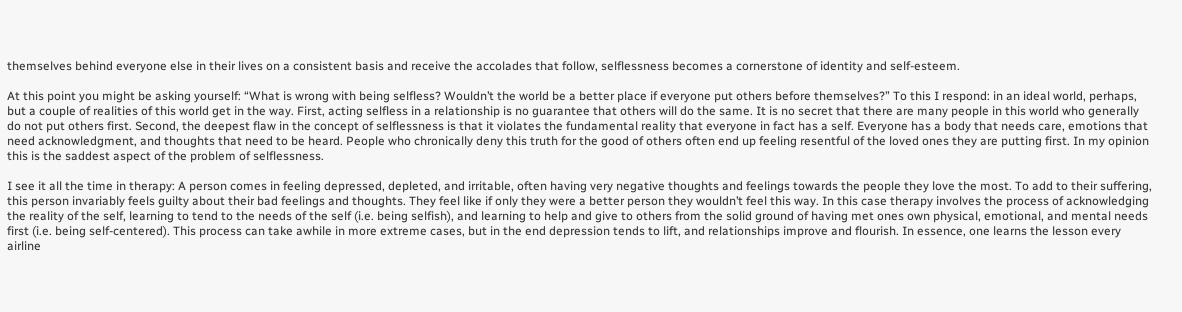themselves behind everyone else in their lives on a consistent basis and receive the accolades that follow, selflessness becomes a cornerstone of identity and self-esteem.

At this point you might be asking yourself: “What is wrong with being selfless? Wouldn’t the world be a better place if everyone put others before themselves?” To this I respond: in an ideal world, perhaps, but a couple of realities of this world get in the way. First, acting selfless in a relationship is no guarantee that others will do the same. It is no secret that there are many people in this world who generally do not put others first. Second, the deepest flaw in the concept of selflessness is that it violates the fundamental reality that everyone in fact has a self. Everyone has a body that needs care, emotions that need acknowledgment, and thoughts that need to be heard. People who chronically deny this truth for the good of others often end up feeling resentful of the loved ones they are putting first. In my opinion this is the saddest aspect of the problem of selflessness.

I see it all the time in therapy: A person comes in feeling depressed, depleted, and irritable, often having very negative thoughts and feelings towards the people they love the most. To add to their suffering, this person invariably feels guilty about their bad feelings and thoughts. They feel like if only they were a better person they wouldn’t feel this way. In this case therapy involves the process of acknowledging the reality of the self, learning to tend to the needs of the self (i.e. being selfish), and learning to help and give to others from the solid ground of having met ones own physical, emotional, and mental needs first (i.e. being self-centered). This process can take awhile in more extreme cases, but in the end depression tends to lift, and relationships improve and flourish. In essence, one learns the lesson every airline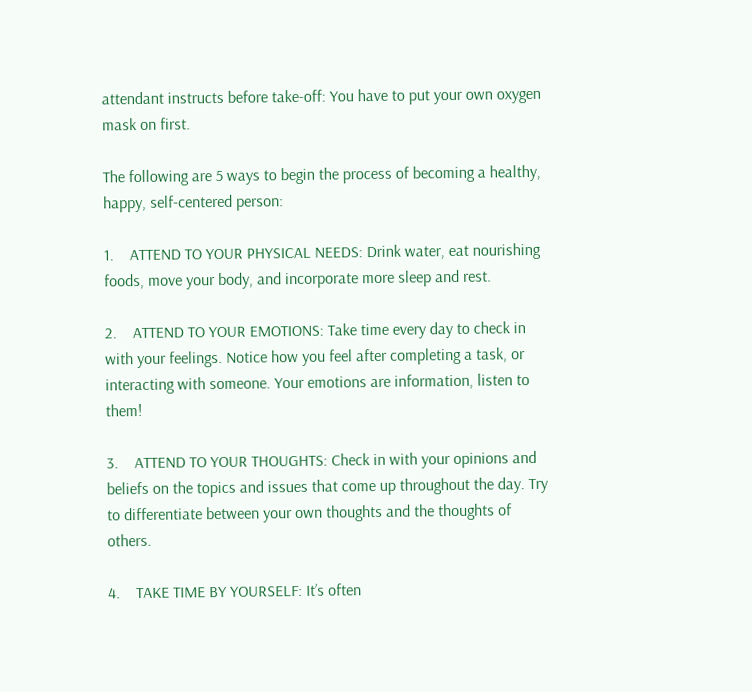attendant instructs before take-off: You have to put your own oxygen mask on first.

The following are 5 ways to begin the process of becoming a healthy, happy, self-centered person:

1.    ATTEND TO YOUR PHYSICAL NEEDS: Drink water, eat nourishing foods, move your body, and incorporate more sleep and rest.

2.    ATTEND TO YOUR EMOTIONS: Take time every day to check in with your feelings. Notice how you feel after completing a task, or interacting with someone. Your emotions are information, listen to them!

3.    ATTEND TO YOUR THOUGHTS: Check in with your opinions and beliefs on the topics and issues that come up throughout the day. Try to differentiate between your own thoughts and the thoughts of others.

4.    TAKE TIME BY YOURSELF: It’s often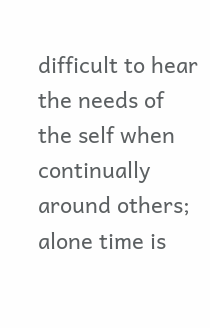difficult to hear the needs of the self when continually around others; alone time is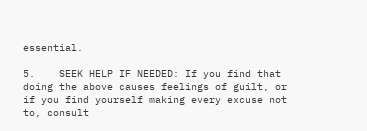essential.

5.    SEEK HELP IF NEEDED: If you find that doing the above causes feelings of guilt, or if you find yourself making every excuse not to, consult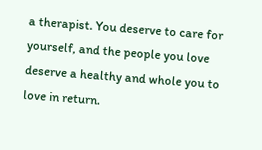a therapist. You deserve to care for yourself, and the people you love deserve a healthy and whole you to love in return.